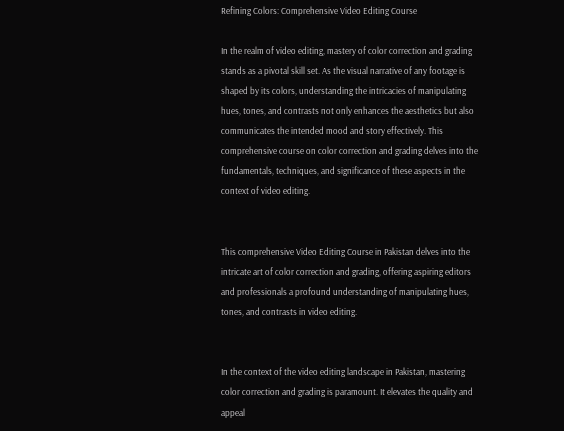Refining Colors: Comprehensive Video Editing Course

In the realm of video editing, mastery of color correction and grading stands as a pivotal skill set. As the visual narrative of any footage is shaped by its colors, understanding the intricacies of manipulating hues, tones, and contrasts not only enhances the aesthetics but also communicates the intended mood and story effectively. This comprehensive course on color correction and grading delves into the fundamentals, techniques, and significance of these aspects in the context of video editing.


This comprehensive Video Editing Course in Pakistan delves into the intricate art of color correction and grading, offering aspiring editors and professionals a profound understanding of manipulating hues, tones, and contrasts in video editing.


In the context of the video editing landscape in Pakistan, mastering color correction and grading is paramount. It elevates the quality and appeal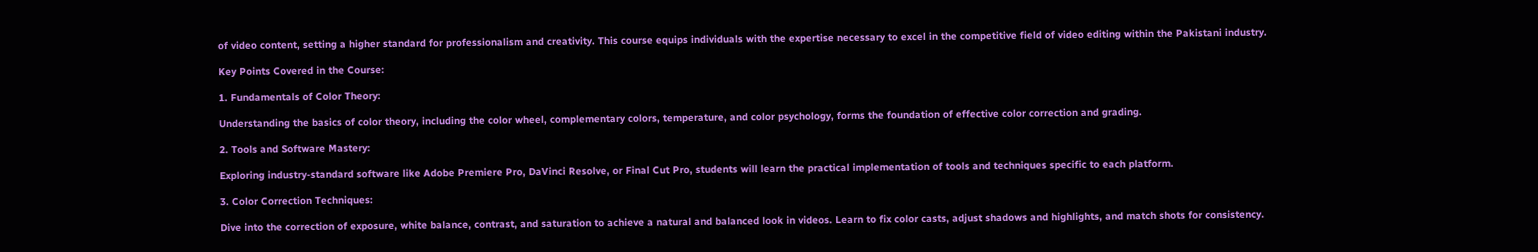of video content, setting a higher standard for professionalism and creativity. This course equips individuals with the expertise necessary to excel in the competitive field of video editing within the Pakistani industry.

Key Points Covered in the Course:

1. Fundamentals of Color Theory:

Understanding the basics of color theory, including the color wheel, complementary colors, temperature, and color psychology, forms the foundation of effective color correction and grading.

2. Tools and Software Mastery:

Exploring industry-standard software like Adobe Premiere Pro, DaVinci Resolve, or Final Cut Pro, students will learn the practical implementation of tools and techniques specific to each platform.

3. Color Correction Techniques:

Dive into the correction of exposure, white balance, contrast, and saturation to achieve a natural and balanced look in videos. Learn to fix color casts, adjust shadows and highlights, and match shots for consistency.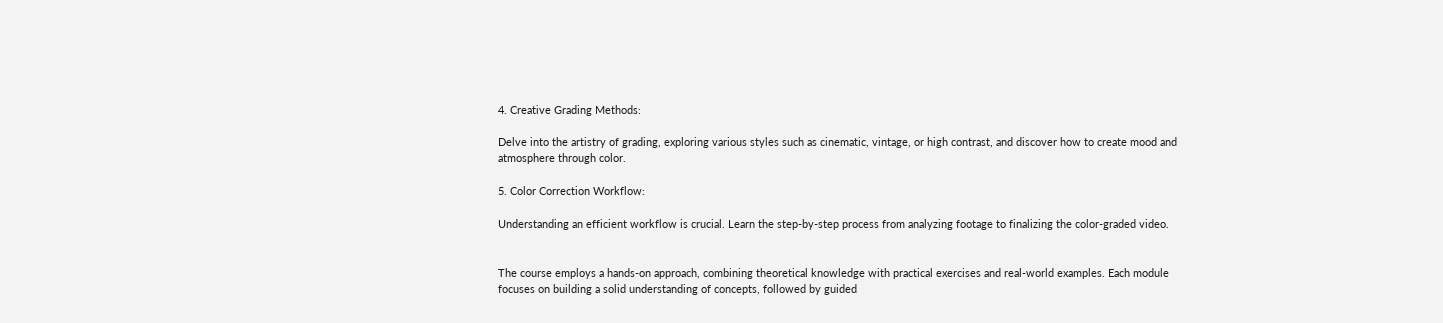4. Creative Grading Methods:

Delve into the artistry of grading, exploring various styles such as cinematic, vintage, or high contrast, and discover how to create mood and atmosphere through color.

5. Color Correction Workflow:

Understanding an efficient workflow is crucial. Learn the step-by-step process from analyzing footage to finalizing the color-graded video.


The course employs a hands-on approach, combining theoretical knowledge with practical exercises and real-world examples. Each module focuses on building a solid understanding of concepts, followed by guided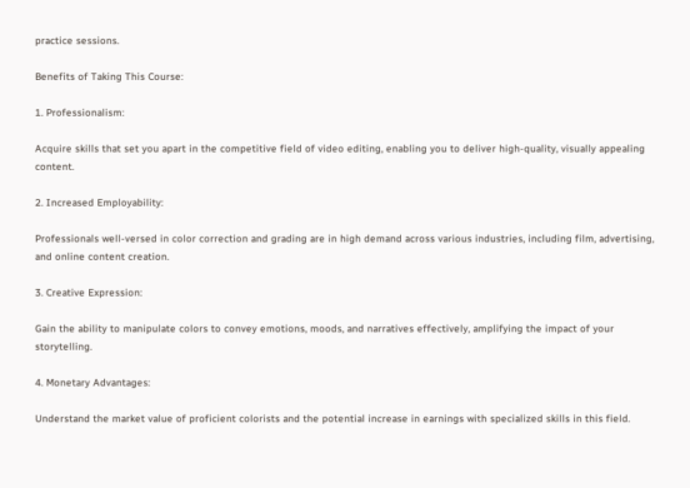practice sessions.

Benefits of Taking This Course:

1. Professionalism:

Acquire skills that set you apart in the competitive field of video editing, enabling you to deliver high-quality, visually appealing content.

2. Increased Employability:

Professionals well-versed in color correction and grading are in high demand across various industries, including film, advertising, and online content creation.

3. Creative Expression:

Gain the ability to manipulate colors to convey emotions, moods, and narratives effectively, amplifying the impact of your storytelling.

4. Monetary Advantages:

Understand the market value of proficient colorists and the potential increase in earnings with specialized skills in this field.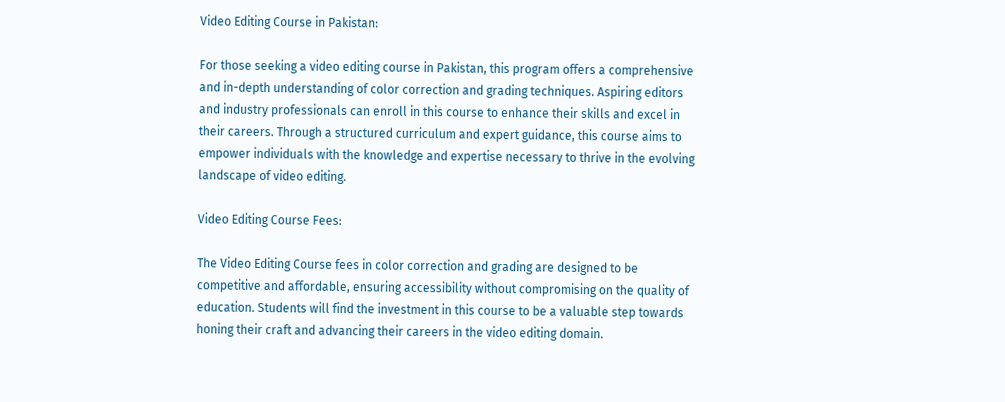Video Editing Course in Pakistan:

For those seeking a video editing course in Pakistan, this program offers a comprehensive and in-depth understanding of color correction and grading techniques. Aspiring editors and industry professionals can enroll in this course to enhance their skills and excel in their careers. Through a structured curriculum and expert guidance, this course aims to empower individuals with the knowledge and expertise necessary to thrive in the evolving landscape of video editing.

Video Editing Course Fees:

The Video Editing Course fees in color correction and grading are designed to be competitive and affordable, ensuring accessibility without compromising on the quality of education. Students will find the investment in this course to be a valuable step towards honing their craft and advancing their careers in the video editing domain.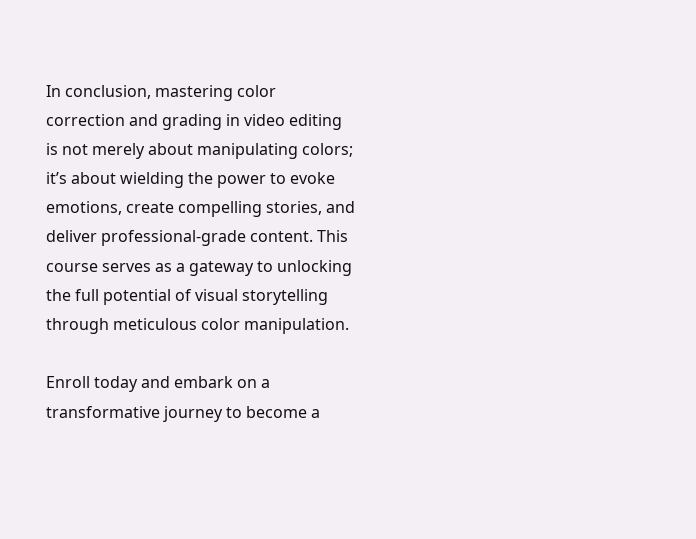In conclusion, mastering color correction and grading in video editing is not merely about manipulating colors; it’s about wielding the power to evoke emotions, create compelling stories, and deliver professional-grade content. This course serves as a gateway to unlocking the full potential of visual storytelling through meticulous color manipulation.

Enroll today and embark on a transformative journey to become a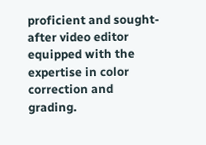proficient and sought-after video editor equipped with the expertise in color correction and grading.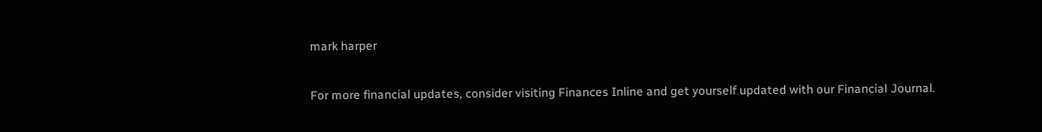mark harper

For more financial updates, consider visiting Finances Inline and get yourself updated with our Financial Journal.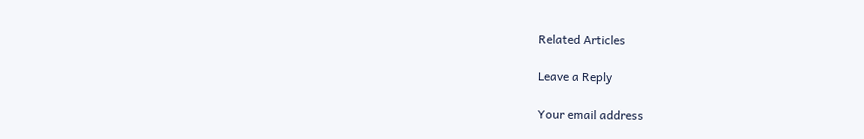Related Articles

Leave a Reply

Your email address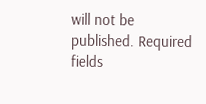will not be published. Required fields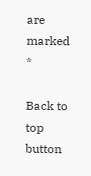are marked *

Back to top button